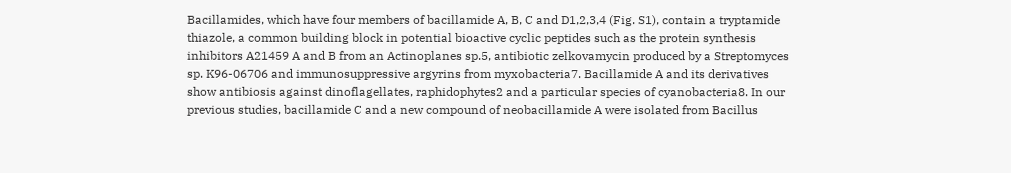Bacillamides, which have four members of bacillamide A, B, C and D1,2,3,4 (Fig. S1), contain a tryptamide thiazole, a common building block in potential bioactive cyclic peptides such as the protein synthesis inhibitors A21459 A and B from an Actinoplanes sp.5, antibiotic zelkovamycin produced by a Streptomyces sp. K96-06706 and immunosuppressive argyrins from myxobacteria7. Bacillamide A and its derivatives show antibiosis against dinoflagellates, raphidophytes2 and a particular species of cyanobacteria8. In our previous studies, bacillamide C and a new compound of neobacillamide A were isolated from Bacillus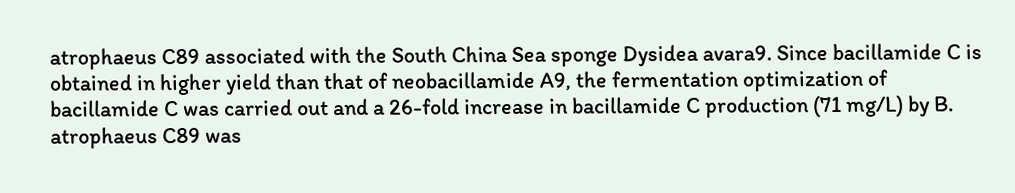atrophaeus C89 associated with the South China Sea sponge Dysidea avara9. Since bacillamide C is obtained in higher yield than that of neobacillamide A9, the fermentation optimization of bacillamide C was carried out and a 26-fold increase in bacillamide C production (71 mg/L) by B. atrophaeus C89 was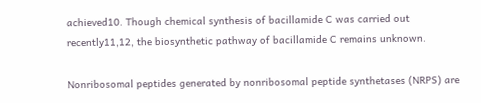achieved10. Though chemical synthesis of bacillamide C was carried out recently11,12, the biosynthetic pathway of bacillamide C remains unknown.

Nonribosomal peptides generated by nonribosomal peptide synthetases (NRPS) are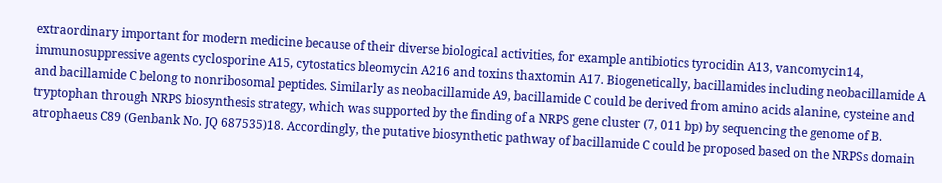extraordinary important for modern medicine because of their diverse biological activities, for example antibiotics tyrocidin A13, vancomycin14, immunosuppressive agents cyclosporine A15, cytostatics bleomycin A216 and toxins thaxtomin A17. Biogenetically, bacillamides including neobacillamide A and bacillamide C belong to nonribosomal peptides. Similarly as neobacillamide A9, bacillamide C could be derived from amino acids alanine, cysteine and tryptophan through NRPS biosynthesis strategy, which was supported by the finding of a NRPS gene cluster (7, 011 bp) by sequencing the genome of B. atrophaeus C89 (Genbank No. JQ 687535)18. Accordingly, the putative biosynthetic pathway of bacillamide C could be proposed based on the NRPSs domain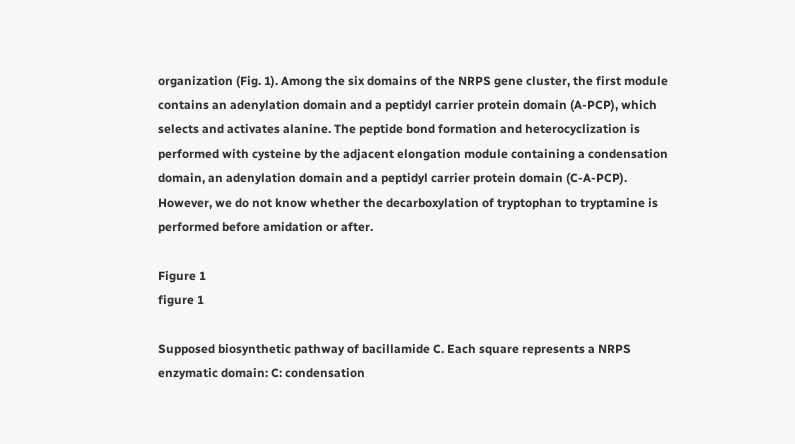organization (Fig. 1). Among the six domains of the NRPS gene cluster, the first module contains an adenylation domain and a peptidyl carrier protein domain (A-PCP), which selects and activates alanine. The peptide bond formation and heterocyclization is performed with cysteine by the adjacent elongation module containing a condensation domain, an adenylation domain and a peptidyl carrier protein domain (C-A-PCP). However, we do not know whether the decarboxylation of tryptophan to tryptamine is performed before amidation or after.

Figure 1
figure 1

Supposed biosynthetic pathway of bacillamide C. Each square represents a NRPS enzymatic domain: C: condensation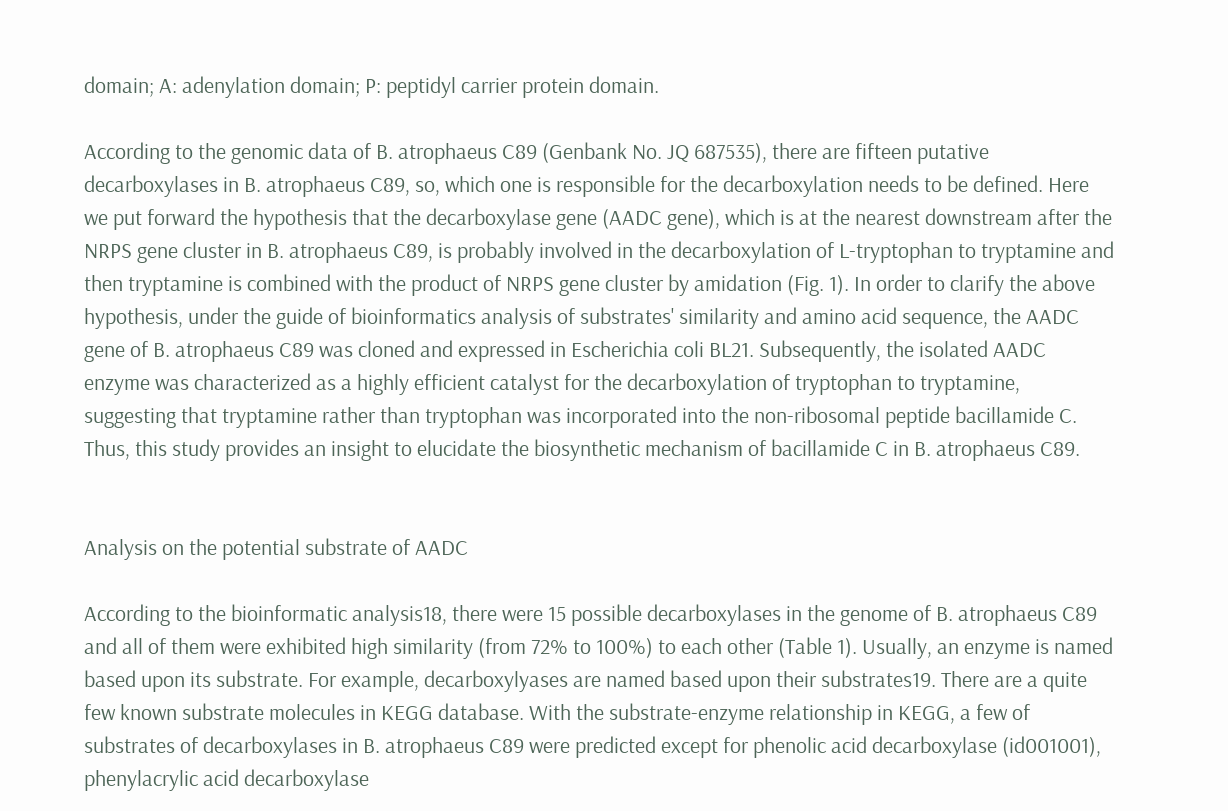domain; A: adenylation domain; P: peptidyl carrier protein domain.

According to the genomic data of B. atrophaeus C89 (Genbank No. JQ 687535), there are fifteen putative decarboxylases in B. atrophaeus C89, so, which one is responsible for the decarboxylation needs to be defined. Here we put forward the hypothesis that the decarboxylase gene (AADC gene), which is at the nearest downstream after the NRPS gene cluster in B. atrophaeus C89, is probably involved in the decarboxylation of L-tryptophan to tryptamine and then tryptamine is combined with the product of NRPS gene cluster by amidation (Fig. 1). In order to clarify the above hypothesis, under the guide of bioinformatics analysis of substrates' similarity and amino acid sequence, the AADC gene of B. atrophaeus C89 was cloned and expressed in Escherichia coli BL21. Subsequently, the isolated AADC enzyme was characterized as a highly efficient catalyst for the decarboxylation of tryptophan to tryptamine, suggesting that tryptamine rather than tryptophan was incorporated into the non-ribosomal peptide bacillamide C. Thus, this study provides an insight to elucidate the biosynthetic mechanism of bacillamide C in B. atrophaeus C89.


Analysis on the potential substrate of AADC

According to the bioinformatic analysis18, there were 15 possible decarboxylases in the genome of B. atrophaeus C89 and all of them were exhibited high similarity (from 72% to 100%) to each other (Table 1). Usually, an enzyme is named based upon its substrate. For example, decarboxylyases are named based upon their substrates19. There are a quite few known substrate molecules in KEGG database. With the substrate-enzyme relationship in KEGG, a few of substrates of decarboxylases in B. atrophaeus C89 were predicted except for phenolic acid decarboxylase (id001001), phenylacrylic acid decarboxylase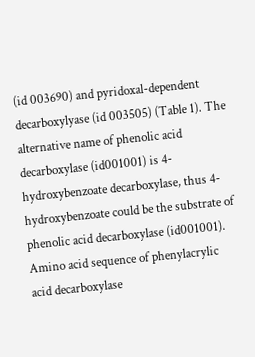(id 003690) and pyridoxal-dependent decarboxylyase (id 003505) (Table 1). The alternative name of phenolic acid decarboxylase (id001001) is 4-hydroxybenzoate decarboxylase, thus 4-hydroxybenzoate could be the substrate of phenolic acid decarboxylase (id001001). Amino acid sequence of phenylacrylic acid decarboxylase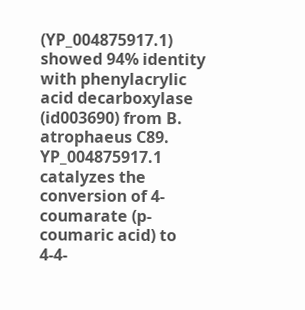(YP_004875917.1) showed 94% identity with phenylacrylic acid decarboxylase (id003690) from B. atrophaeus C89. YP_004875917.1 catalyzes the conversion of 4-coumarate (p-coumaric acid) to 4-4-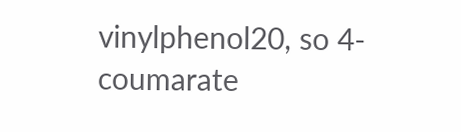vinylphenol20, so 4-coumarate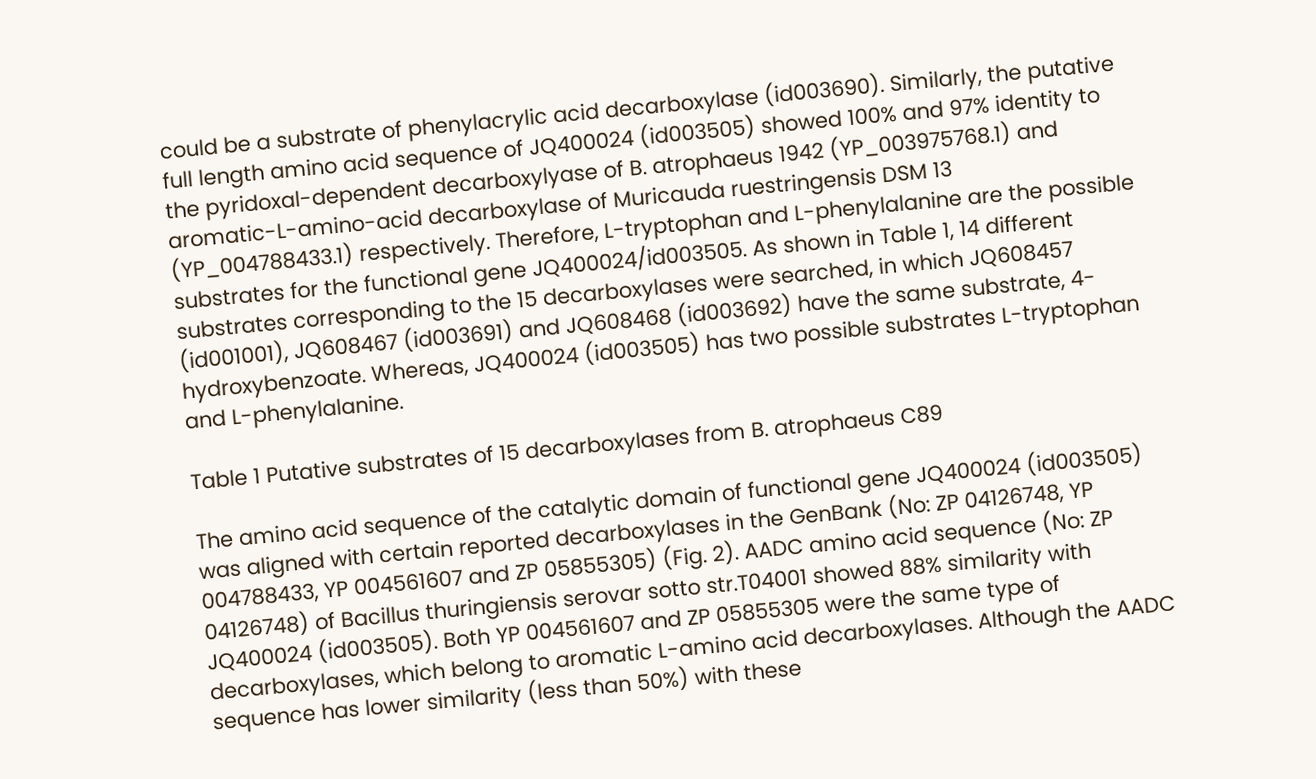could be a substrate of phenylacrylic acid decarboxylase (id003690). Similarly, the putative full length amino acid sequence of JQ400024 (id003505) showed 100% and 97% identity to the pyridoxal-dependent decarboxylyase of B. atrophaeus 1942 (YP_003975768.1) and aromatic-L-amino-acid decarboxylase of Muricauda ruestringensis DSM 13 (YP_004788433.1) respectively. Therefore, L-tryptophan and L-phenylalanine are the possible substrates for the functional gene JQ400024/id003505. As shown in Table 1, 14 different substrates corresponding to the 15 decarboxylases were searched, in which JQ608457 (id001001), JQ608467 (id003691) and JQ608468 (id003692) have the same substrate, 4-hydroxybenzoate. Whereas, JQ400024 (id003505) has two possible substrates L-tryptophan and L-phenylalanine.

Table 1 Putative substrates of 15 decarboxylases from B. atrophaeus C89

The amino acid sequence of the catalytic domain of functional gene JQ400024 (id003505) was aligned with certain reported decarboxylases in the GenBank (No: ZP 04126748, YP 004788433, YP 004561607 and ZP 05855305) (Fig. 2). AADC amino acid sequence (No: ZP 04126748) of Bacillus thuringiensis serovar sotto str.T04001 showed 88% similarity with JQ400024 (id003505). Both YP 004561607 and ZP 05855305 were the same type of decarboxylases, which belong to aromatic L-amino acid decarboxylases. Although the AADC sequence has lower similarity (less than 50%) with these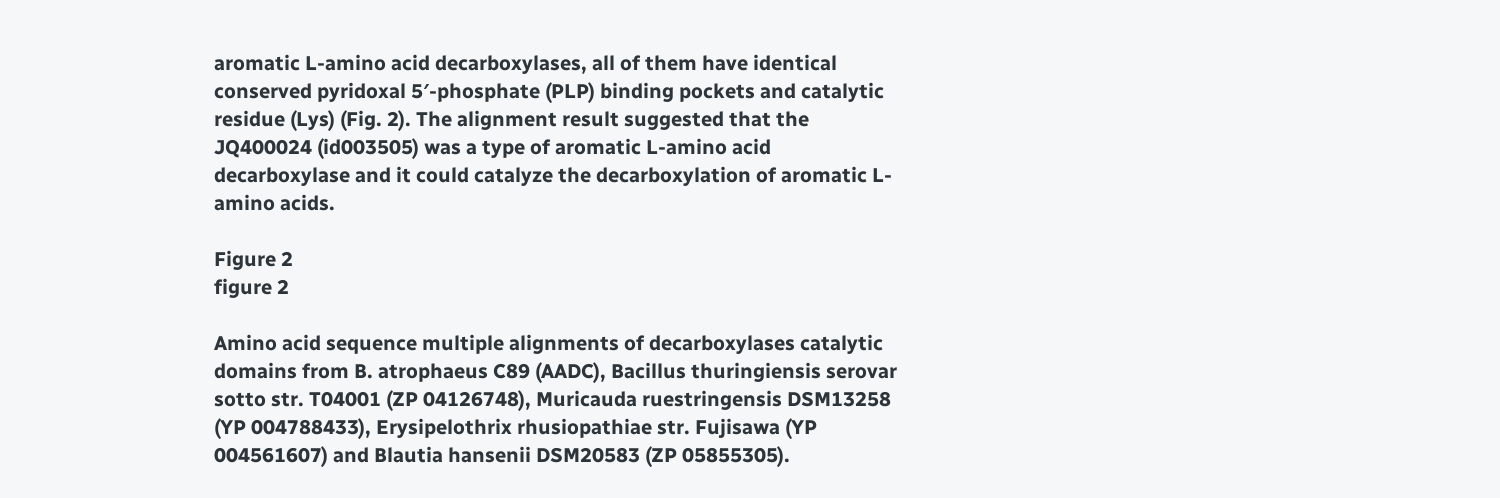aromatic L-amino acid decarboxylases, all of them have identical conserved pyridoxal 5′-phosphate (PLP) binding pockets and catalytic residue (Lys) (Fig. 2). The alignment result suggested that the JQ400024 (id003505) was a type of aromatic L-amino acid decarboxylase and it could catalyze the decarboxylation of aromatic L-amino acids.

Figure 2
figure 2

Amino acid sequence multiple alignments of decarboxylases catalytic domains from B. atrophaeus C89 (AADC), Bacillus thuringiensis serovar sotto str. T04001 (ZP 04126748), Muricauda ruestringensis DSM13258 (YP 004788433), Erysipelothrix rhusiopathiae str. Fujisawa (YP 004561607) and Blautia hansenii DSM20583 (ZP 05855305).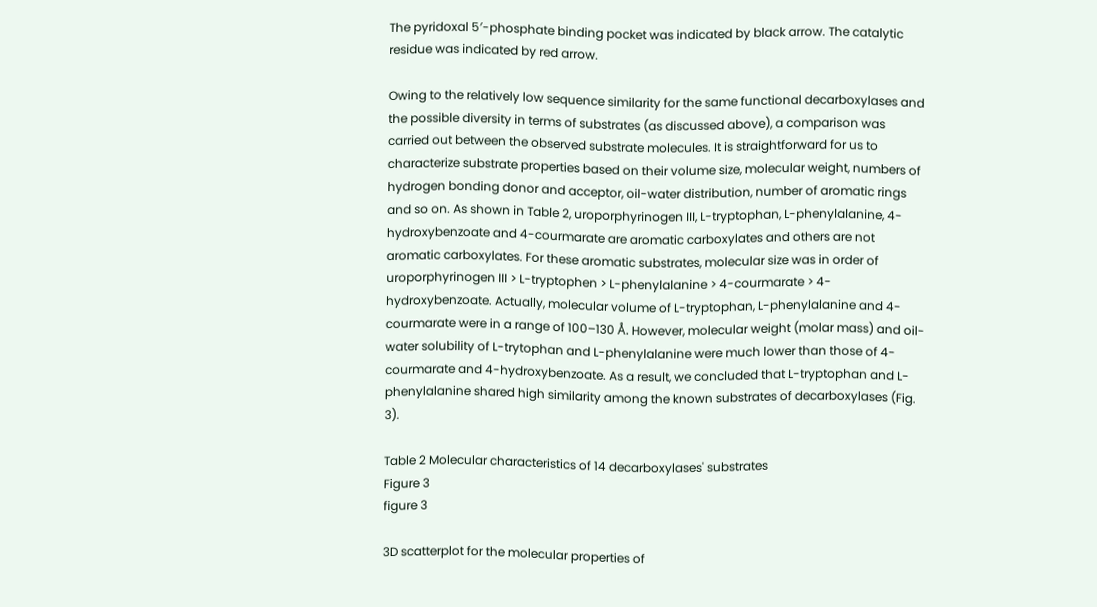The pyridoxal 5′-phosphate binding pocket was indicated by black arrow. The catalytic residue was indicated by red arrow.

Owing to the relatively low sequence similarity for the same functional decarboxylases and the possible diversity in terms of substrates (as discussed above), a comparison was carried out between the observed substrate molecules. It is straightforward for us to characterize substrate properties based on their volume size, molecular weight, numbers of hydrogen bonding donor and acceptor, oil-water distribution, number of aromatic rings and so on. As shown in Table 2, uroporphyrinogen III, L-tryptophan, L-phenylalanine, 4-hydroxybenzoate and 4-courmarate are aromatic carboxylates and others are not aromatic carboxylates. For these aromatic substrates, molecular size was in order of uroporphyrinogen III > L-tryptophen > L-phenylalanine > 4-courmarate > 4-hydroxybenzoate. Actually, molecular volume of L-tryptophan, L-phenylalanine and 4-courmarate were in a range of 100–130 Å. However, molecular weight (molar mass) and oil-water solubility of L-trytophan and L-phenylalanine were much lower than those of 4-courmarate and 4-hydroxybenzoate. As a result, we concluded that L-tryptophan and L-phenylalanine shared high similarity among the known substrates of decarboxylases (Fig. 3).

Table 2 Molecular characteristics of 14 decarboxylases' substrates
Figure 3
figure 3

3D scatterplot for the molecular properties of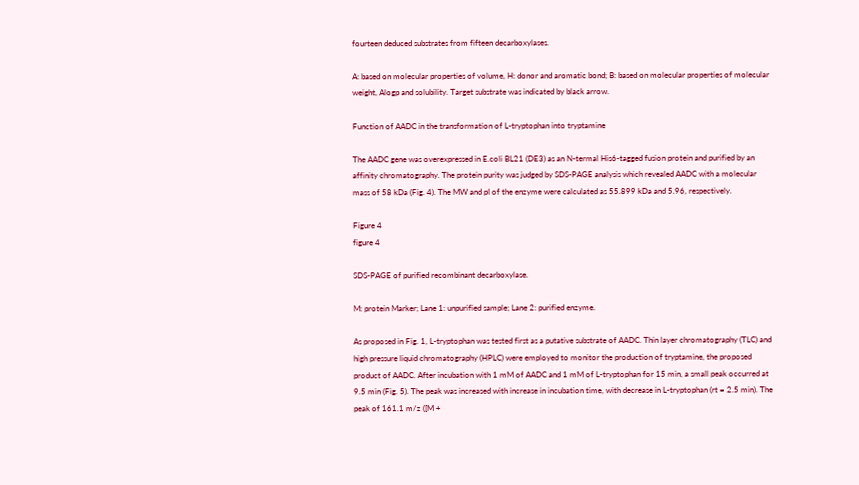fourteen deduced substrates from fifteen decarboxylases.

A: based on molecular properties of volume, H: donor and aromatic bond; B: based on molecular properties of molecular weight, Alogp and solubility. Target substrate was indicated by black arrow.

Function of AADC in the transformation of L-tryptophan into tryptamine

The AADC gene was overexpressed in E.coli BL21 (DE3) as an N-termal His6-tagged fusion protein and purified by an affinity chromatography. The protein purity was judged by SDS-PAGE analysis which revealed AADC with a molecular mass of 58 kDa (Fig. 4). The MW and pI of the enzyme were calculated as 55.899 kDa and 5.96, respectively.

Figure 4
figure 4

SDS-PAGE of purified recombinant decarboxylase.

M: protein Marker; Lane 1: unpurified sample; Lane 2: purified enzyme.

As proposed in Fig. 1, L-tryptophan was tested first as a putative substrate of AADC. Thin layer chromatography (TLC) and high pressure liquid chromatography (HPLC) were employed to monitor the production of tryptamine, the proposed product of AADC. After incubation with 1 mM of AADC and 1 mM of L-tryptophan for 15 min, a small peak occurred at 9.5 min (Fig. 5). The peak was increased with increase in incubation time, with decrease in L-tryptophan (rt = 2.5 min). The peak of 161.1 m/z ([M +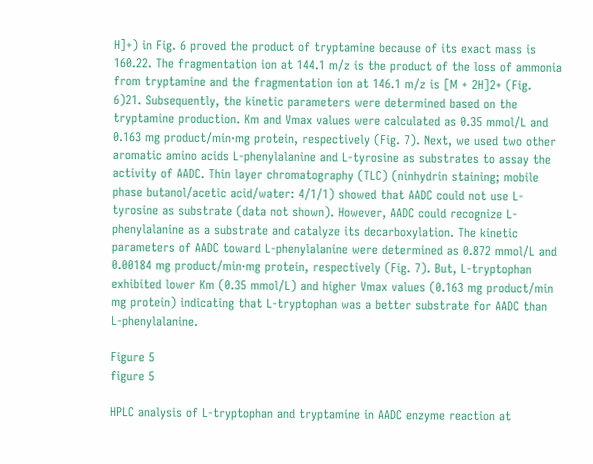H]+) in Fig. 6 proved the product of tryptamine because of its exact mass is 160.22. The fragmentation ion at 144.1 m/z is the product of the loss of ammonia from tryptamine and the fragmentation ion at 146.1 m/z is [M + 2H]2+ (Fig. 6)21. Subsequently, the kinetic parameters were determined based on the tryptamine production. Km and Vmax values were calculated as 0.35 mmol/L and 0.163 mg product/min·mg protein, respectively (Fig. 7). Next, we used two other aromatic amino acids L-phenylalanine and L-tyrosine as substrates to assay the activity of AADC. Thin layer chromatography (TLC) (ninhydrin staining; mobile phase butanol/acetic acid/water: 4/1/1) showed that AADC could not use L-tyrosine as substrate (data not shown). However, AADC could recognize L-phenylalanine as a substrate and catalyze its decarboxylation. The kinetic parameters of AADC toward L-phenylalanine were determined as 0.872 mmol/L and 0.00184 mg product/min·mg protein, respectively (Fig. 7). But, L-tryptophan exhibited lower Km (0.35 mmol/L) and higher Vmax values (0.163 mg product/min mg protein) indicating that L-tryptophan was a better substrate for AADC than L-phenylalanine.

Figure 5
figure 5

HPLC analysis of L-tryptophan and tryptamine in AADC enzyme reaction at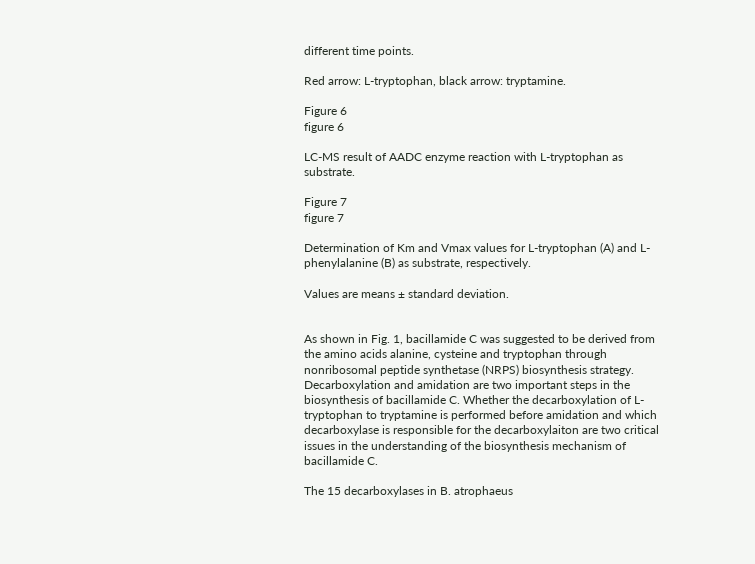different time points.

Red arrow: L-tryptophan, black arrow: tryptamine.

Figure 6
figure 6

LC-MS result of AADC enzyme reaction with L-tryptophan as substrate.

Figure 7
figure 7

Determination of Km and Vmax values for L-tryptophan (A) and L-phenylalanine (B) as substrate, respectively.

Values are means ± standard deviation.


As shown in Fig. 1, bacillamide C was suggested to be derived from the amino acids alanine, cysteine and tryptophan through nonribosomal peptide synthetase (NRPS) biosynthesis strategy. Decarboxylation and amidation are two important steps in the biosynthesis of bacillamide C. Whether the decarboxylation of L-tryptophan to tryptamine is performed before amidation and which decarboxylase is responsible for the decarboxylaiton are two critical issues in the understanding of the biosynthesis mechanism of bacillamide C.

The 15 decarboxylases in B. atrophaeus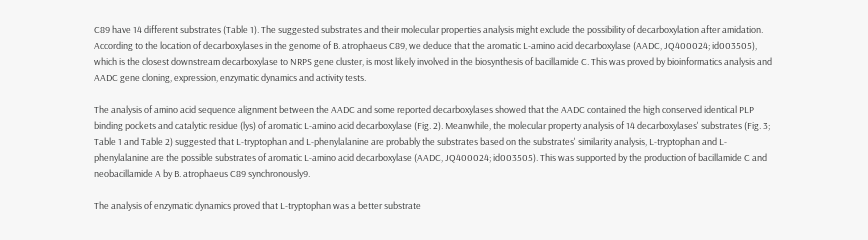C89 have 14 different substrates (Table 1). The suggested substrates and their molecular properties analysis might exclude the possibility of decarboxylation after amidation. According to the location of decarboxylases in the genome of B. atrophaeus C89, we deduce that the aromatic L-amino acid decarboxylase (AADC, JQ400024; id003505), which is the closest downstream decarboxylase to NRPS gene cluster, is most likely involved in the biosynthesis of bacillamide C. This was proved by bioinformatics analysis and AADC gene cloning, expression, enzymatic dynamics and activity tests.

The analysis of amino acid sequence alignment between the AADC and some reported decarboxylases showed that the AADC contained the high conserved identical PLP binding pockets and catalytic residue (lys) of aromatic L-amino acid decarboxylase (Fig. 2). Meanwhile, the molecular property analysis of 14 decarboxylases' substrates (Fig. 3; Table 1 and Table 2) suggested that L-tryptophan and L-phenylalanine are probably the substrates based on the substrates' similarity analysis, L-tryptophan and L-phenylalanine are the possible substrates of aromatic L-amino acid decarboxylase (AADC, JQ400024; id003505). This was supported by the production of bacillamide C and neobacillamide A by B. atrophaeus C89 synchronously9.

The analysis of enzymatic dynamics proved that L-tryptophan was a better substrate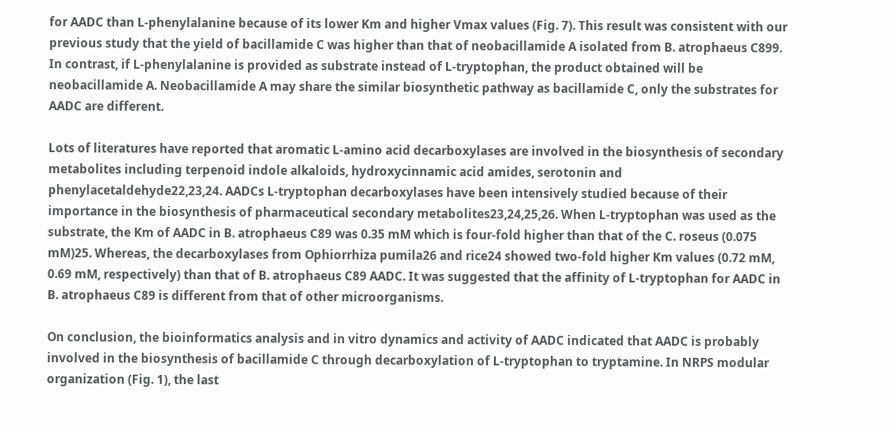for AADC than L-phenylalanine because of its lower Km and higher Vmax values (Fig. 7). This result was consistent with our previous study that the yield of bacillamide C was higher than that of neobacillamide A isolated from B. atrophaeus C899. In contrast, if L-phenylalanine is provided as substrate instead of L-tryptophan, the product obtained will be neobacillamide A. Neobacillamide A may share the similar biosynthetic pathway as bacillamide C, only the substrates for AADC are different.

Lots of literatures have reported that aromatic L-amino acid decarboxylases are involved in the biosynthesis of secondary metabolites including terpenoid indole alkaloids, hydroxycinnamic acid amides, serotonin and phenylacetaldehyde22,23,24. AADCs L-tryptophan decarboxylases have been intensively studied because of their importance in the biosynthesis of pharmaceutical secondary metabolites23,24,25,26. When L-tryptophan was used as the substrate, the Km of AADC in B. atrophaeus C89 was 0.35 mM which is four-fold higher than that of the C. roseus (0.075 mM)25. Whereas, the decarboxylases from Ophiorrhiza pumila26 and rice24 showed two-fold higher Km values (0.72 mM, 0.69 mM, respectively) than that of B. atrophaeus C89 AADC. It was suggested that the affinity of L-tryptophan for AADC in B. atrophaeus C89 is different from that of other microorganisms.

On conclusion, the bioinformatics analysis and in vitro dynamics and activity of AADC indicated that AADC is probably involved in the biosynthesis of bacillamide C through decarboxylation of L-tryptophan to tryptamine. In NRPS modular organization (Fig. 1), the last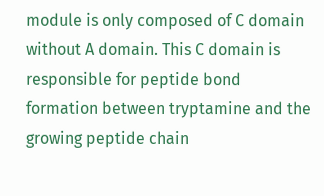module is only composed of C domain without A domain. This C domain is responsible for peptide bond formation between tryptamine and the growing peptide chain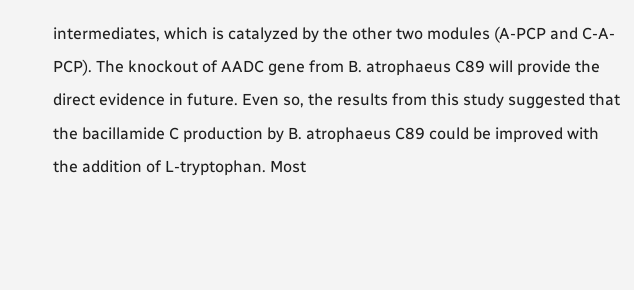intermediates, which is catalyzed by the other two modules (A-PCP and C-A-PCP). The knockout of AADC gene from B. atrophaeus C89 will provide the direct evidence in future. Even so, the results from this study suggested that the bacillamide C production by B. atrophaeus C89 could be improved with the addition of L-tryptophan. Most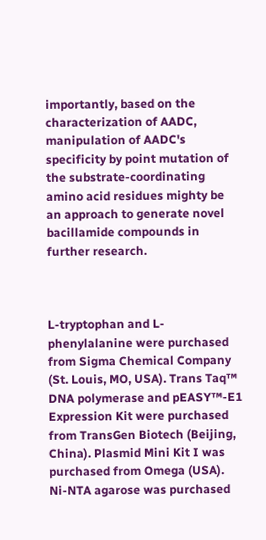importantly, based on the characterization of AADC, manipulation of AADC's specificity by point mutation of the substrate-coordinating amino acid residues mighty be an approach to generate novel bacillamide compounds in further research.



L-tryptophan and L-phenylalanine were purchased from Sigma Chemical Company (St. Louis, MO, USA). Trans Taq™ DNA polymerase and pEASY™-E1 Expression Kit were purchased from TransGen Biotech (Beijing, China). Plasmid Mini Kit I was purchased from Omega (USA). Ni-NTA agarose was purchased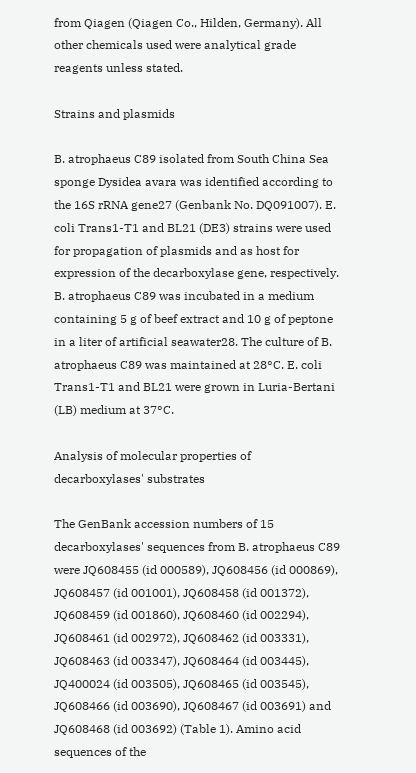from Qiagen (Qiagen Co., Hilden, Germany). All other chemicals used were analytical grade reagents unless stated.

Strains and plasmids

B. atrophaeus C89 isolated from South China Sea sponge Dysidea avara was identified according to the 16S rRNA gene27 (Genbank No. DQ091007). E. coli Trans1-T1 and BL21 (DE3) strains were used for propagation of plasmids and as host for expression of the decarboxylase gene, respectively. B. atrophaeus C89 was incubated in a medium containing 5 g of beef extract and 10 g of peptone in a liter of artificial seawater28. The culture of B. atrophaeus C89 was maintained at 28°C. E. coli Trans1-T1 and BL21 were grown in Luria-Bertani (LB) medium at 37°C.

Analysis of molecular properties of decarboxylases' substrates

The GenBank accession numbers of 15 decarboxylases' sequences from B. atrophaeus C89 were JQ608455 (id 000589), JQ608456 (id 000869), JQ608457 (id 001001), JQ608458 (id 001372), JQ608459 (id 001860), JQ608460 (id 002294), JQ608461 (id 002972), JQ608462 (id 003331), JQ608463 (id 003347), JQ608464 (id 003445), JQ400024 (id 003505), JQ608465 (id 003545), JQ608466 (id 003690), JQ608467 (id 003691) and JQ608468 (id 003692) (Table 1). Amino acid sequences of the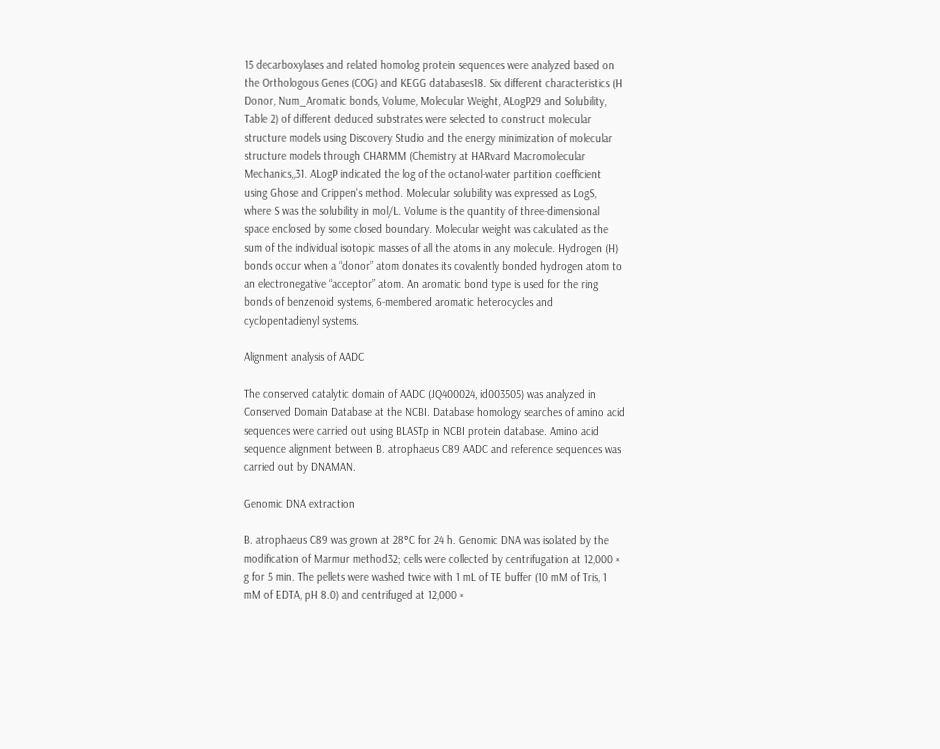15 decarboxylases and related homolog protein sequences were analyzed based on the Orthologous Genes (COG) and KEGG databases18. Six different characteristics (H Donor, Num_Aromatic bonds, Volume, Molecular Weight, ALogP29 and Solubility, Table 2) of different deduced substrates were selected to construct molecular structure models using Discovery Studio and the energy minimization of molecular structure models through CHARMM (Chemistry at HARvard Macromolecular Mechanics,,31. ALogP indicated the log of the octanol-water partition coefficient using Ghose and Crippen's method. Molecular solubility was expressed as LogS, where S was the solubility in mol/L. Volume is the quantity of three-dimensional space enclosed by some closed boundary. Molecular weight was calculated as the sum of the individual isotopic masses of all the atoms in any molecule. Hydrogen (H) bonds occur when a “donor” atom donates its covalently bonded hydrogen atom to an electronegative “acceptor” atom. An aromatic bond type is used for the ring bonds of benzenoid systems, 6-membered aromatic heterocycles and cyclopentadienyl systems.

Alignment analysis of AADC

The conserved catalytic domain of AADC (JQ400024, id003505) was analyzed in Conserved Domain Database at the NCBI. Database homology searches of amino acid sequences were carried out using BLASTp in NCBI protein database. Amino acid sequence alignment between B. atrophaeus C89 AADC and reference sequences was carried out by DNAMAN.

Genomic DNA extraction

B. atrophaeus C89 was grown at 28°C for 24 h. Genomic DNA was isolated by the modification of Marmur method32; cells were collected by centrifugation at 12,000 × g for 5 min. The pellets were washed twice with 1 mL of TE buffer (10 mM of Tris, 1 mM of EDTA, pH 8.0) and centrifuged at 12,000 ×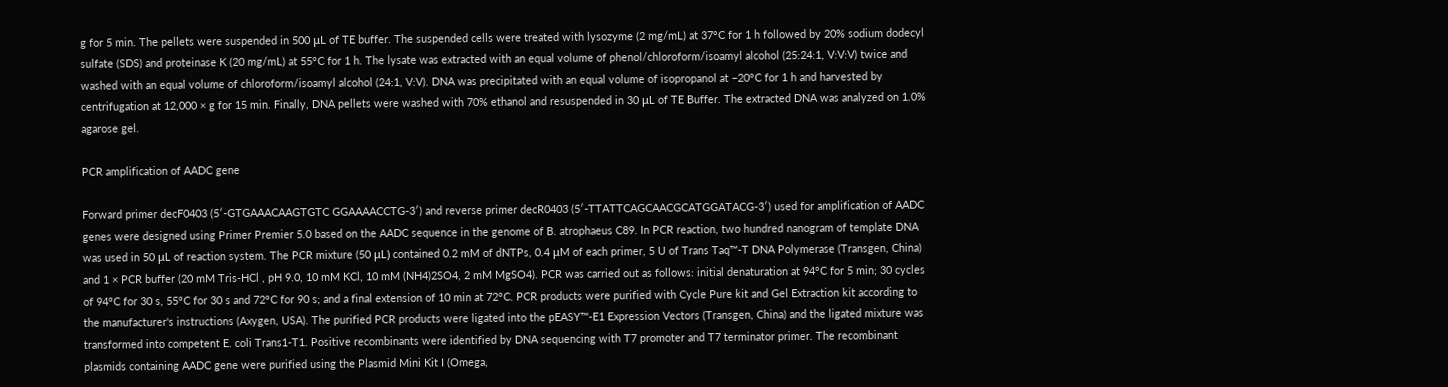g for 5 min. The pellets were suspended in 500 μL of TE buffer. The suspended cells were treated with lysozyme (2 mg/mL) at 37°C for 1 h followed by 20% sodium dodecyl sulfate (SDS) and proteinase K (20 mg/mL) at 55°C for 1 h. The lysate was extracted with an equal volume of phenol/chloroform/isoamyl alcohol (25:24:1, V:V:V) twice and washed with an equal volume of chloroform/isoamyl alcohol (24:1, V:V). DNA was precipitated with an equal volume of isopropanol at −20°C for 1 h and harvested by centrifugation at 12,000 × g for 15 min. Finally, DNA pellets were washed with 70% ethanol and resuspended in 30 μL of TE Buffer. The extracted DNA was analyzed on 1.0% agarose gel.

PCR amplification of AADC gene

Forward primer decF0403 (5′-GTGAAACAAGTGTC GGAAAACCTG-3′) and reverse primer decR0403 (5′-TTATTCAGCAACGCATGGATACG-3′) used for amplification of AADC genes were designed using Primer Premier 5.0 based on the AADC sequence in the genome of B. atrophaeus C89. In PCR reaction, two hundred nanogram of template DNA was used in 50 μL of reaction system. The PCR mixture (50 μL) contained 0.2 mM of dNTPs, 0.4 μM of each primer, 5 U of Trans Taq™-T DNA Polymerase (Transgen, China) and 1 × PCR buffer (20 mM Tris-HCl , pH 9.0, 10 mM KCl, 10 mM (NH4)2SO4, 2 mM MgSO4). PCR was carried out as follows: initial denaturation at 94°C for 5 min; 30 cycles of 94°C for 30 s, 55°C for 30 s and 72°C for 90 s; and a final extension of 10 min at 72°C. PCR products were purified with Cycle Pure kit and Gel Extraction kit according to the manufacturer's instructions (Axygen, USA). The purified PCR products were ligated into the pEASY™-E1 Expression Vectors (Transgen, China) and the ligated mixture was transformed into competent E. coli Trans1-T1. Positive recombinants were identified by DNA sequencing with T7 promoter and T7 terminator primer. The recombinant plasmids containing AADC gene were purified using the Plasmid Mini Kit I (Omega,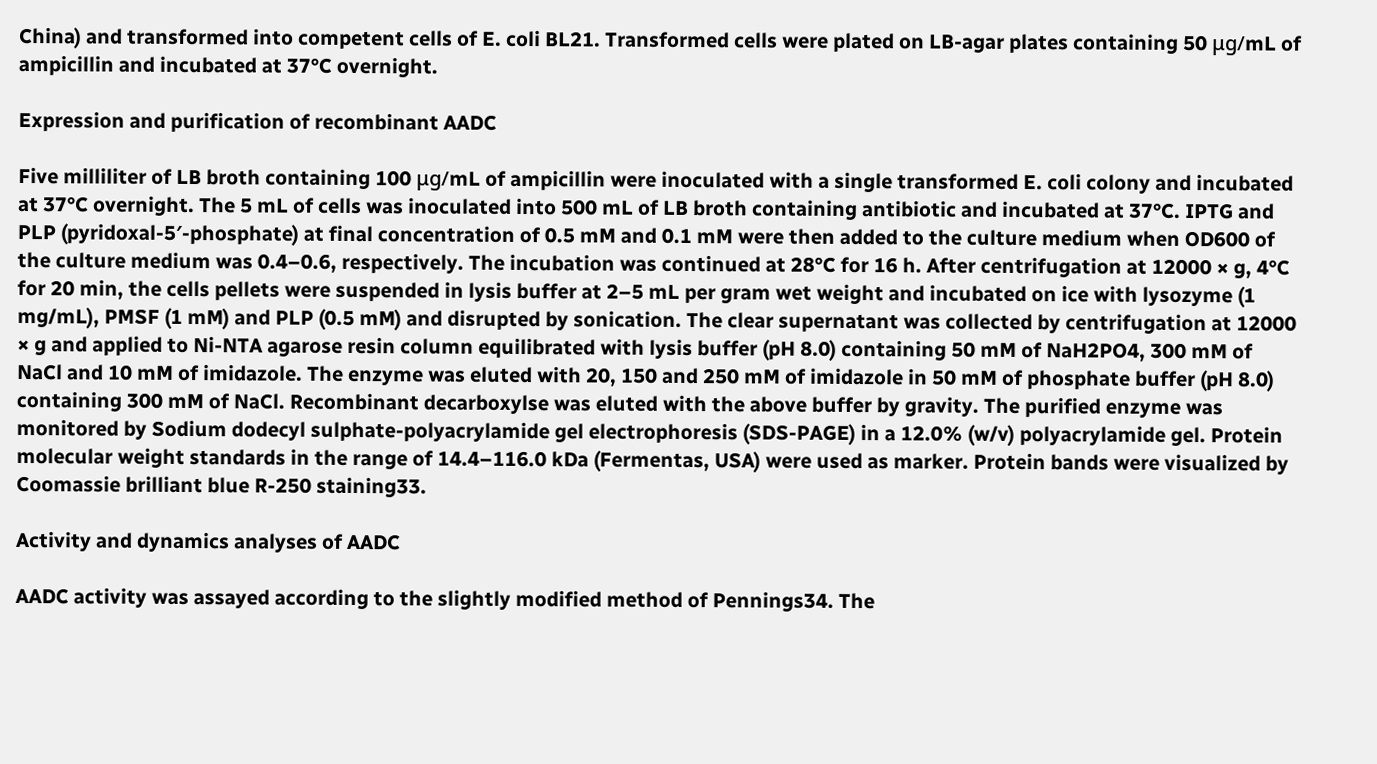China) and transformed into competent cells of E. coli BL21. Transformed cells were plated on LB-agar plates containing 50 μg/mL of ampicillin and incubated at 37°C overnight.

Expression and purification of recombinant AADC

Five milliliter of LB broth containing 100 μg/mL of ampicillin were inoculated with a single transformed E. coli colony and incubated at 37°C overnight. The 5 mL of cells was inoculated into 500 mL of LB broth containing antibiotic and incubated at 37°C. IPTG and PLP (pyridoxal-5′-phosphate) at final concentration of 0.5 mM and 0.1 mM were then added to the culture medium when OD600 of the culture medium was 0.4–0.6, respectively. The incubation was continued at 28°C for 16 h. After centrifugation at 12000 × g, 4°C for 20 min, the cells pellets were suspended in lysis buffer at 2–5 mL per gram wet weight and incubated on ice with lysozyme (1 mg/mL), PMSF (1 mM) and PLP (0.5 mM) and disrupted by sonication. The clear supernatant was collected by centrifugation at 12000 × g and applied to Ni-NTA agarose resin column equilibrated with lysis buffer (pH 8.0) containing 50 mM of NaH2PO4, 300 mM of NaCl and 10 mM of imidazole. The enzyme was eluted with 20, 150 and 250 mM of imidazole in 50 mM of phosphate buffer (pH 8.0) containing 300 mM of NaCl. Recombinant decarboxylse was eluted with the above buffer by gravity. The purified enzyme was monitored by Sodium dodecyl sulphate-polyacrylamide gel electrophoresis (SDS-PAGE) in a 12.0% (w/v) polyacrylamide gel. Protein molecular weight standards in the range of 14.4–116.0 kDa (Fermentas, USA) were used as marker. Protein bands were visualized by Coomassie brilliant blue R-250 staining33.

Activity and dynamics analyses of AADC

AADC activity was assayed according to the slightly modified method of Pennings34. The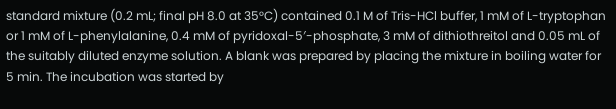standard mixture (0.2 mL; final pH 8.0 at 35°C) contained 0.1 M of Tris-HCl buffer, 1 mM of L-tryptophan or 1 mM of L-phenylalanine, 0.4 mM of pyridoxal-5′-phosphate, 3 mM of dithiothreitol and 0.05 mL of the suitably diluted enzyme solution. A blank was prepared by placing the mixture in boiling water for 5 min. The incubation was started by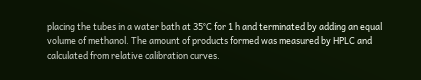placing the tubes in a water bath at 35°C for 1 h and terminated by adding an equal volume of methanol. The amount of products formed was measured by HPLC and calculated from relative calibration curves.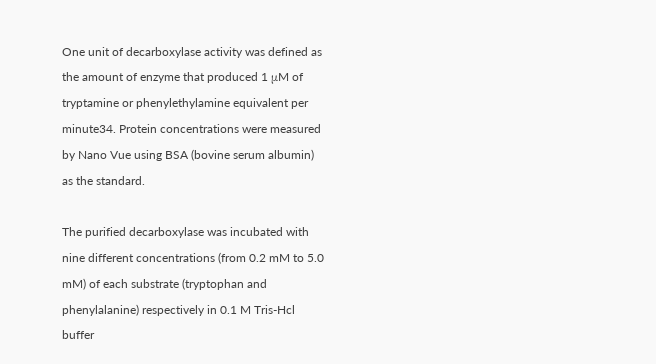One unit of decarboxylase activity was defined as the amount of enzyme that produced 1 μM of tryptamine or phenylethylamine equivalent per minute34. Protein concentrations were measured by Nano Vue using BSA (bovine serum albumin) as the standard.

The purified decarboxylase was incubated with nine different concentrations (from 0.2 mM to 5.0 mM) of each substrate (tryptophan and phenylalanine) respectively in 0.1 M Tris-Hcl buffer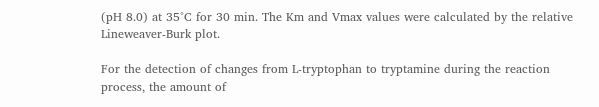(pH 8.0) at 35°C for 30 min. The Km and Vmax values were calculated by the relative Lineweaver-Burk plot.

For the detection of changes from L-tryptophan to tryptamine during the reaction process, the amount of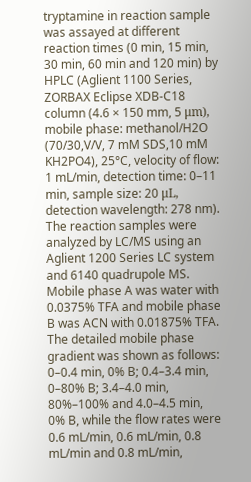tryptamine in reaction sample was assayed at different reaction times (0 min, 15 min, 30 min, 60 min and 120 min) by HPLC (Aglient 1100 Series, ZORBAX Eclipse XDB-C18 column (4.6 × 150 mm, 5 μm), mobile phase: methanol/H2O (70/30,V/V, 7 mM SDS,10 mM KH2PO4), 25°C, velocity of flow: 1 mL/min, detection time: 0–11 min, sample size: 20 μL, detection wavelength: 278 nm). The reaction samples were analyzed by LC/MS using an Aglient 1200 Series LC system and 6140 quadrupole MS. Mobile phase A was water with 0.0375% TFA and mobile phase B was ACN with 0.01875% TFA. The detailed mobile phase gradient was shown as follows: 0–0.4 min, 0% B; 0.4–3.4 min, 0–80% B; 3.4–4.0 min, 80%–100% and 4.0–4.5 min, 0% B, while the flow rates were 0.6 mL/min, 0.6 mL/min, 0.8 mL/min and 0.8 mL/min,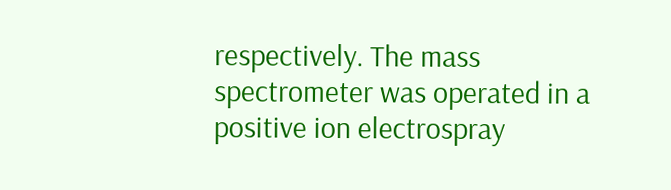respectively. The mass spectrometer was operated in a positive ion electrospray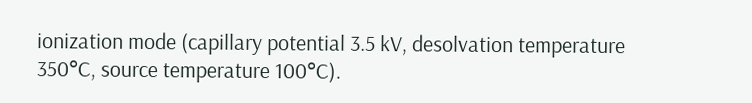ionization mode (capillary potential 3.5 kV, desolvation temperature 350°C, source temperature 100°C).